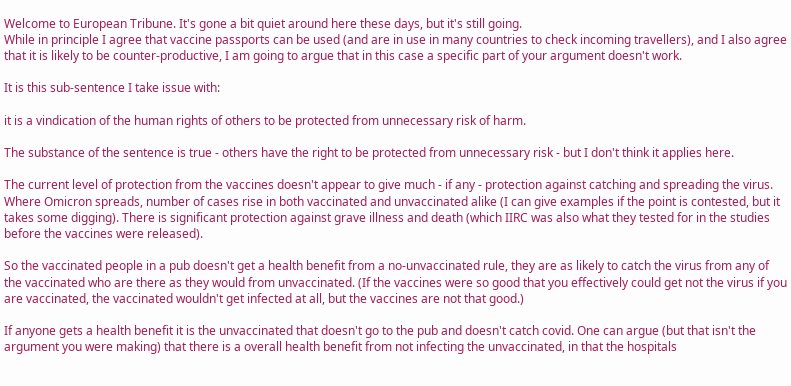Welcome to European Tribune. It's gone a bit quiet around here these days, but it's still going.
While in principle I agree that vaccine passports can be used (and are in use in many countries to check incoming travellers), and I also agree that it is likely to be counter-productive, I am going to argue that in this case a specific part of your argument doesn't work.

It is this sub-sentence I take issue with:

it is a vindication of the human rights of others to be protected from unnecessary risk of harm.

The substance of the sentence is true - others have the right to be protected from unnecessary risk - but I don't think it applies here.

The current level of protection from the vaccines doesn't appear to give much - if any - protection against catching and spreading the virus. Where Omicron spreads, number of cases rise in both vaccinated and unvaccinated alike (I can give examples if the point is contested, but it takes some digging). There is significant protection against grave illness and death (which IIRC was also what they tested for in the studies before the vaccines were released).

So the vaccinated people in a pub doesn't get a health benefit from a no-unvaccinated rule, they are as likely to catch the virus from any of the vaccinated who are there as they would from unvaccinated. (If the vaccines were so good that you effectively could get not the virus if you are vaccinated, the vaccinated wouldn't get infected at all, but the vaccines are not that good.)

If anyone gets a health benefit it is the unvaccinated that doesn't go to the pub and doesn't catch covid. One can argue (but that isn't the argument you were making) that there is a overall health benefit from not infecting the unvaccinated, in that the hospitals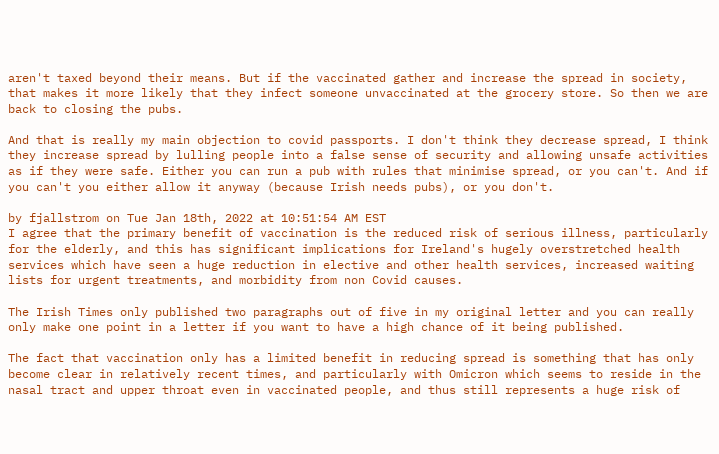aren't taxed beyond their means. But if the vaccinated gather and increase the spread in society, that makes it more likely that they infect someone unvaccinated at the grocery store. So then we are back to closing the pubs.

And that is really my main objection to covid passports. I don't think they decrease spread, I think they increase spread by lulling people into a false sense of security and allowing unsafe activities as if they were safe. Either you can run a pub with rules that minimise spread, or you can't. And if you can't you either allow it anyway (because Irish needs pubs), or you don't.

by fjallstrom on Tue Jan 18th, 2022 at 10:51:54 AM EST
I agree that the primary benefit of vaccination is the reduced risk of serious illness, particularly for the elderly, and this has significant implications for Ireland's hugely overstretched health services which have seen a huge reduction in elective and other health services, increased waiting lists for urgent treatments, and morbidity from non Covid causes.

The Irish Times only published two paragraphs out of five in my original letter and you can really only make one point in a letter if you want to have a high chance of it being published.

The fact that vaccination only has a limited benefit in reducing spread is something that has only become clear in relatively recent times, and particularly with Omicron which seems to reside in the nasal tract and upper throat even in vaccinated people, and thus still represents a huge risk of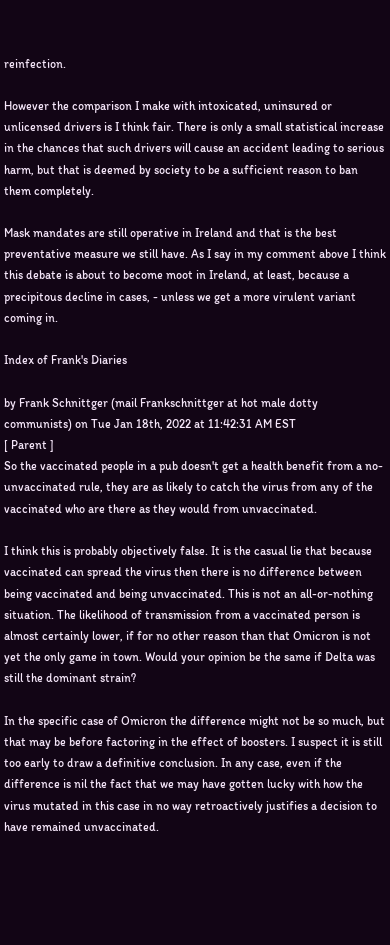reinfection.

However the comparison I make with intoxicated, uninsured or unlicensed drivers is I think fair. There is only a small statistical increase in the chances that such drivers will cause an accident leading to serious harm, but that is deemed by society to be a sufficient reason to ban them completely.

Mask mandates are still operative in Ireland and that is the best preventative measure we still have. As I say in my comment above I think this debate is about to become moot in Ireland, at least, because a precipitous decline in cases, - unless we get a more virulent variant coming in.

Index of Frank's Diaries

by Frank Schnittger (mail Frankschnittger at hot male dotty communists) on Tue Jan 18th, 2022 at 11:42:31 AM EST
[ Parent ]
So the vaccinated people in a pub doesn't get a health benefit from a no-unvaccinated rule, they are as likely to catch the virus from any of the vaccinated who are there as they would from unvaccinated.

I think this is probably objectively false. It is the casual lie that because vaccinated can spread the virus then there is no difference between being vaccinated and being unvaccinated. This is not an all-or-nothing situation. The likelihood of transmission from a vaccinated person is almost certainly lower, if for no other reason than that Omicron is not yet the only game in town. Would your opinion be the same if Delta was still the dominant strain?

In the specific case of Omicron the difference might not be so much, but that may be before factoring in the effect of boosters. I suspect it is still too early to draw a definitive conclusion. In any case, even if the difference is nil the fact that we may have gotten lucky with how the virus mutated in this case in no way retroactively justifies a decision to have remained unvaccinated.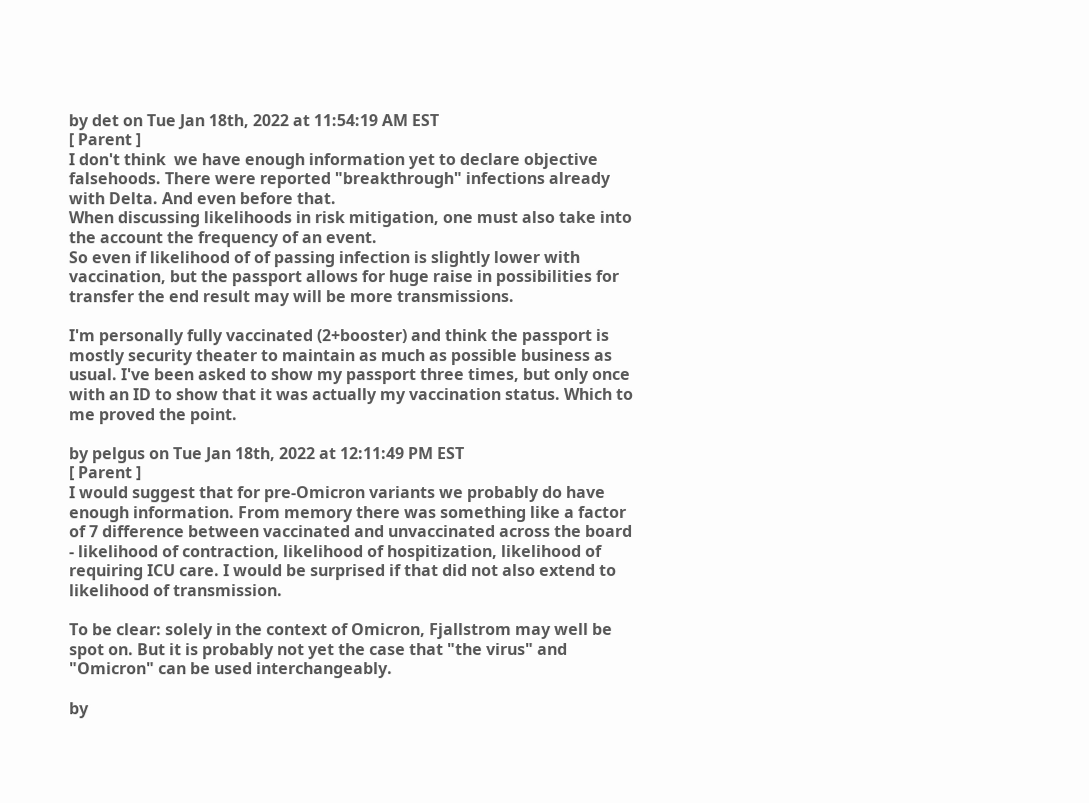by det on Tue Jan 18th, 2022 at 11:54:19 AM EST
[ Parent ]
I don't think  we have enough information yet to declare objective falsehoods. There were reported "breakthrough" infections already with Delta. And even before that.
When discussing likelihoods in risk mitigation, one must also take into the account the frequency of an event.
So even if likelihood of of passing infection is slightly lower with vaccination, but the passport allows for huge raise in possibilities for transfer the end result may will be more transmissions.

I'm personally fully vaccinated (2+booster) and think the passport is mostly security theater to maintain as much as possible business as usual. I've been asked to show my passport three times, but only once with an ID to show that it was actually my vaccination status. Which to me proved the point.

by pelgus on Tue Jan 18th, 2022 at 12:11:49 PM EST
[ Parent ]
I would suggest that for pre-Omicron variants we probably do have enough information. From memory there was something like a factor of 7 difference between vaccinated and unvaccinated across the board - likelihood of contraction, likelihood of hospitization, likelihood of requiring ICU care. I would be surprised if that did not also extend to likelihood of transmission.

To be clear: solely in the context of Omicron, Fjallstrom may well be spot on. But it is probably not yet the case that "the virus" and "Omicron" can be used interchangeably.

by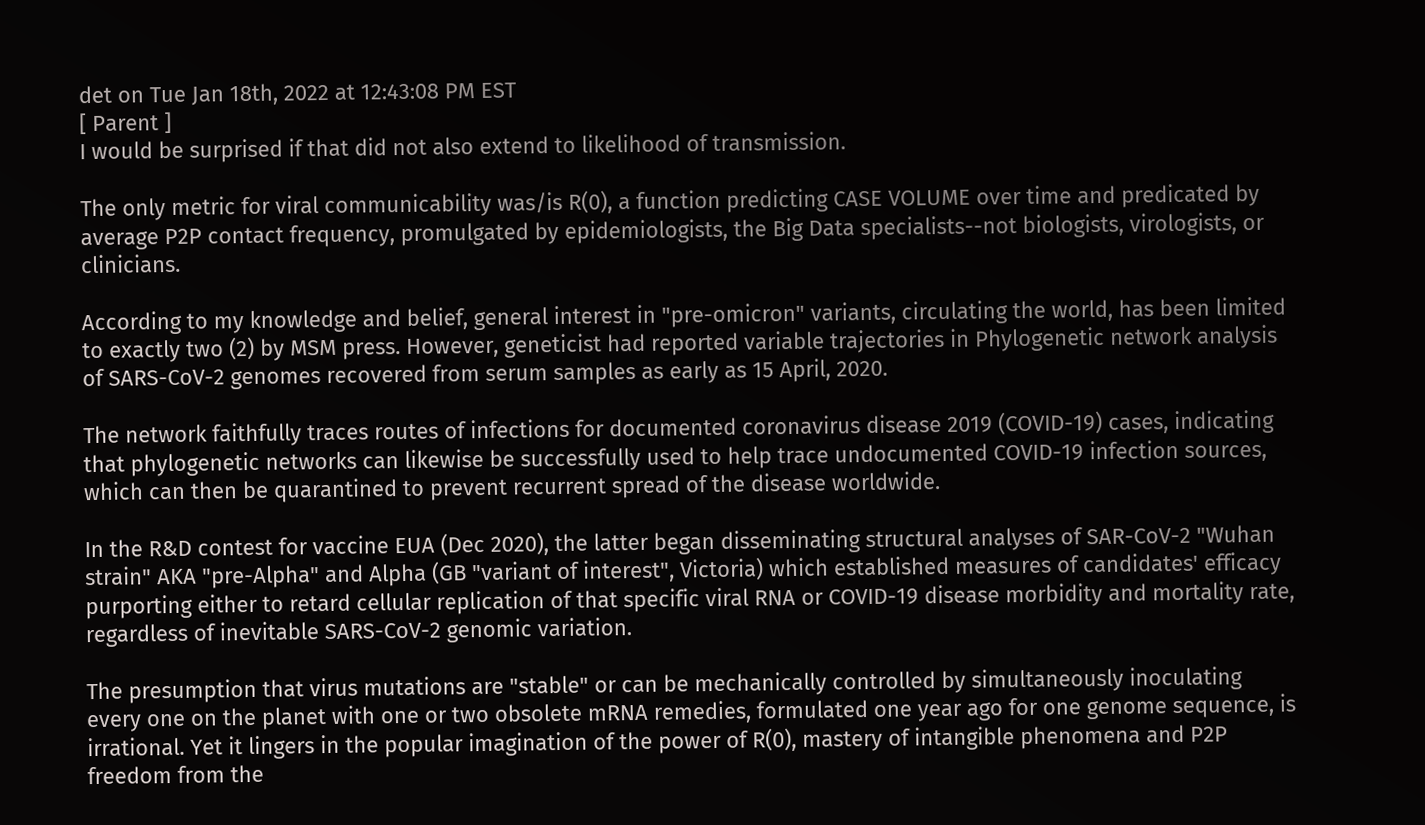det on Tue Jan 18th, 2022 at 12:43:08 PM EST
[ Parent ]
I would be surprised if that did not also extend to likelihood of transmission.

The only metric for viral communicability was/is R(0), a function predicting CASE VOLUME over time and predicated by average P2P contact frequency, promulgated by epidemiologists, the Big Data specialists--not biologists, virologists, or clinicians.

According to my knowledge and belief, general interest in "pre-omicron" variants, circulating the world, has been limited to exactly two (2) by MSM press. However, geneticist had reported variable trajectories in Phylogenetic network analysis of SARS-CoV-2 genomes recovered from serum samples as early as 15 April, 2020.

The network faithfully traces routes of infections for documented coronavirus disease 2019 (COVID-19) cases, indicating that phylogenetic networks can likewise be successfully used to help trace undocumented COVID-19 infection sources, which can then be quarantined to prevent recurrent spread of the disease worldwide.

In the R&D contest for vaccine EUA (Dec 2020), the latter began disseminating structural analyses of SAR-CoV-2 "Wuhan strain" AKA "pre-Alpha" and Alpha (GB "variant of interest", Victoria) which established measures of candidates' efficacy purporting either to retard cellular replication of that specific viral RNA or COVID-19 disease morbidity and mortality rate, regardless of inevitable SARS-CoV-2 genomic variation.

The presumption that virus mutations are "stable" or can be mechanically controlled by simultaneously inoculating every one on the planet with one or two obsolete mRNA remedies, formulated one year ago for one genome sequence, is irrational. Yet it lingers in the popular imagination of the power of R(0), mastery of intangible phenomena and P2P freedom from the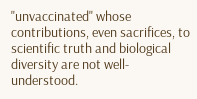"unvaccinated" whose contributions, even sacrifices, to scientific truth and biological diversity are not well-understood.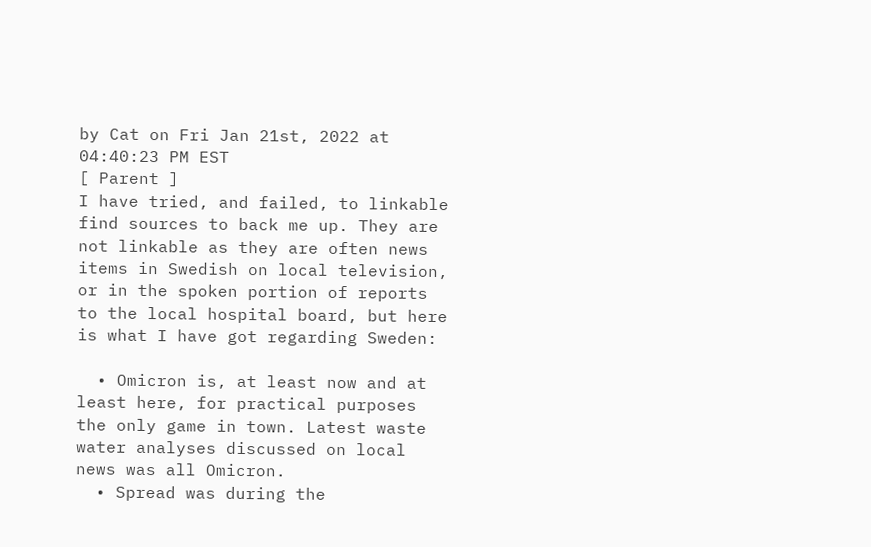by Cat on Fri Jan 21st, 2022 at 04:40:23 PM EST
[ Parent ]
I have tried, and failed, to linkable find sources to back me up. They are not linkable as they are often news items in Swedish on local television, or in the spoken portion of reports to the local hospital board, but here is what I have got regarding Sweden:

  • Omicron is, at least now and at least here, for practical purposes the only game in town. Latest waste water analyses discussed on local news was all Omicron.
  • Spread was during the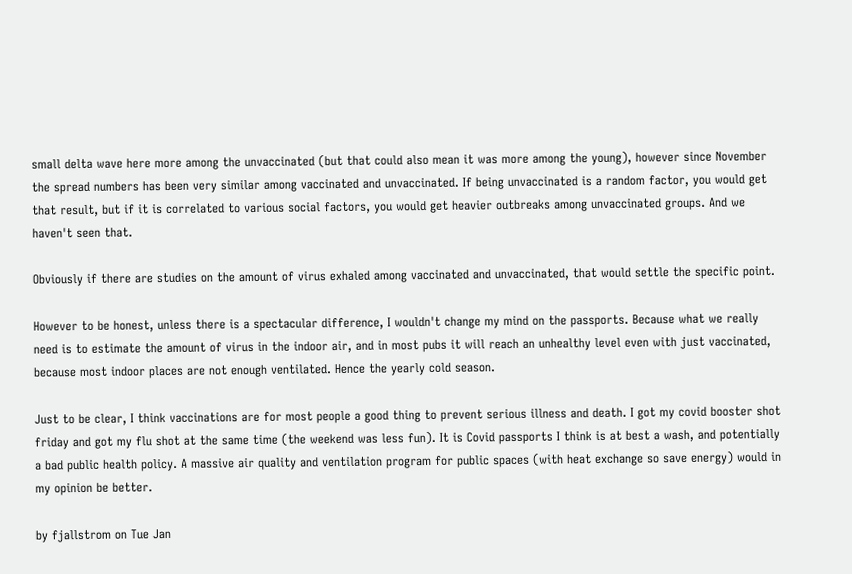small delta wave here more among the unvaccinated (but that could also mean it was more among the young), however since November the spread numbers has been very similar among vaccinated and unvaccinated. If being unvaccinated is a random factor, you would get that result, but if it is correlated to various social factors, you would get heavier outbreaks among unvaccinated groups. And we haven't seen that.

Obviously if there are studies on the amount of virus exhaled among vaccinated and unvaccinated, that would settle the specific point.

However to be honest, unless there is a spectacular difference, I wouldn't change my mind on the passports. Because what we really need is to estimate the amount of virus in the indoor air, and in most pubs it will reach an unhealthy level even with just vaccinated, because most indoor places are not enough ventilated. Hence the yearly cold season.

Just to be clear, I think vaccinations are for most people a good thing to prevent serious illness and death. I got my covid booster shot friday and got my flu shot at the same time (the weekend was less fun). It is Covid passports I think is at best a wash, and potentially a bad public health policy. A massive air quality and ventilation program for public spaces (with heat exchange so save energy) would in my opinion be better.

by fjallstrom on Tue Jan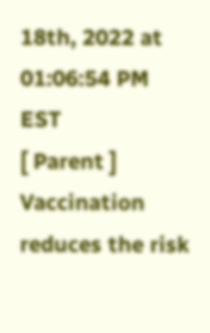18th, 2022 at 01:06:54 PM EST
[ Parent ]
Vaccination reduces the risk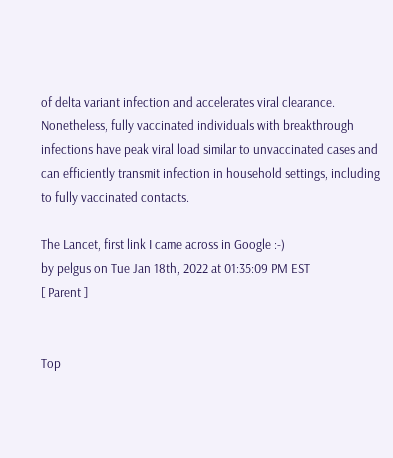of delta variant infection and accelerates viral clearance. Nonetheless, fully vaccinated individuals with breakthrough infections have peak viral load similar to unvaccinated cases and can efficiently transmit infection in household settings, including to fully vaccinated contacts.

The Lancet, first link I came across in Google :-)
by pelgus on Tue Jan 18th, 2022 at 01:35:09 PM EST
[ Parent ]


Top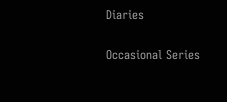Diaries

Occasional Series